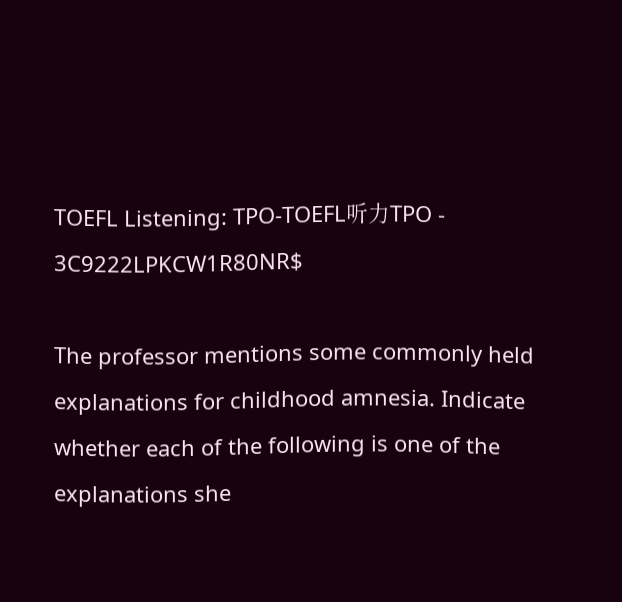TOEFL Listening: TPO-TOEFL听力TPO - 3C9222LPKCW1R80NR$

The professor mentions some commonly held explanations for childhood amnesia. Indicate whether each of the following is one of the explanations she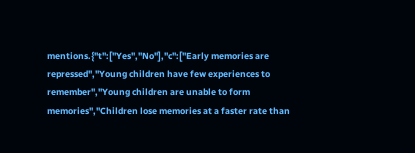mentions.{"t":["Yes","No"],"c":["Early memories are repressed","Young children have few experiences to remember","Young children are unable to form memories","Children lose memories at a faster rate than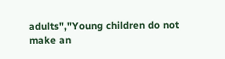adults","Young children do not make an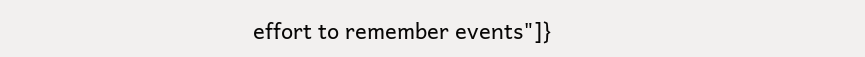effort to remember events"]}